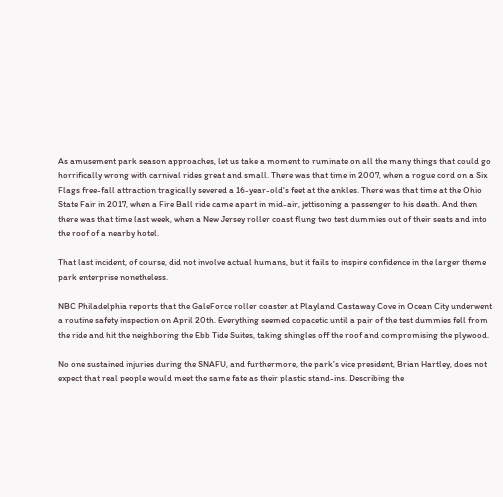As amusement park season approaches, let us take a moment to ruminate on all the many things that could go horrifically wrong with carnival rides great and small. There was that time in 2007, when a rogue cord on a Six Flags free-fall attraction tragically severed a 16-year-old's feet at the ankles. There was that time at the Ohio State Fair in 2017, when a Fire Ball ride came apart in mid-air, jettisoning a passenger to his death. And then there was that time last week, when a New Jersey roller coast flung two test dummies out of their seats and into the roof of a nearby hotel.

That last incident, of course, did not involve actual humans, but it fails to inspire confidence in the larger theme park enterprise nonetheless.

NBC Philadelphia reports that the GaleForce roller coaster at Playland Castaway Cove in Ocean City underwent a routine safety inspection on April 20th. Everything seemed copacetic until a pair of the test dummies fell from the ride and hit the neighboring the Ebb Tide Suites, taking shingles off the roof and compromising the plywood.

No one sustained injuries during the SNAFU, and furthermore, the park's vice president, Brian Hartley, does not expect that real people would meet the same fate as their plastic stand-ins. Describing the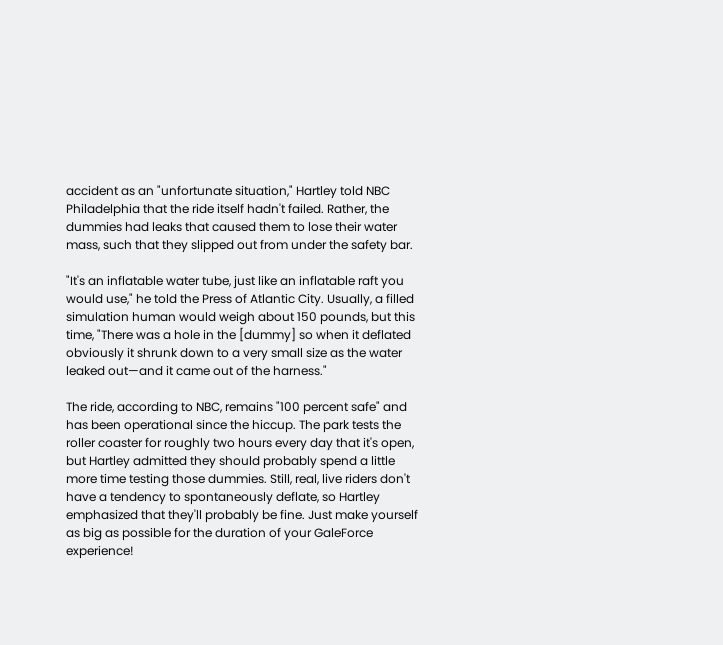accident as an "unfortunate situation," Hartley told NBC Philadelphia that the ride itself hadn't failed. Rather, the dummies had leaks that caused them to lose their water mass, such that they slipped out from under the safety bar.

"It's an inflatable water tube, just like an inflatable raft you would use," he told the Press of Atlantic City. Usually, a filled simulation human would weigh about 150 pounds, but this time, "There was a hole in the [dummy] so when it deflated obviously it shrunk down to a very small size as the water leaked out—and it came out of the harness."

The ride, according to NBC, remains "100 percent safe" and has been operational since the hiccup. The park tests the roller coaster for roughly two hours every day that it's open, but Hartley admitted they should probably spend a little more time testing those dummies. Still, real, live riders don't have a tendency to spontaneously deflate, so Hartley emphasized that they'll probably be fine. Just make yourself as big as possible for the duration of your GaleForce experience!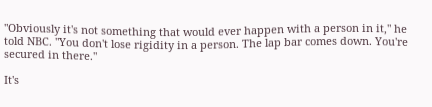"Obviously it's not something that would ever happen with a person in it," he told NBC. "You don't lose rigidity in a person. The lap bar comes down. You're secured in there."

It's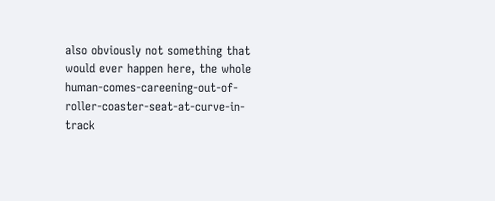also obviously not something that would ever happen here, the whole human-comes-careening-out-of-roller-coaster-seat-at-curve-in-track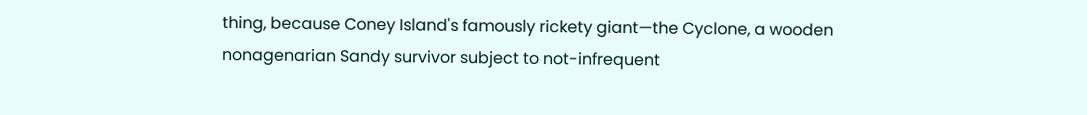thing, because Coney Island's famously rickety giant—the Cyclone, a wooden nonagenarian Sandy survivor subject to not-infrequent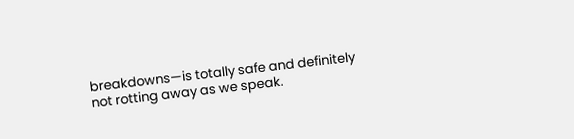breakdowns—is totally safe and definitely not rotting away as we speak.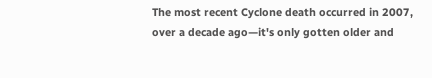The most recent Cyclone death occurred in 2007, over a decade ago—it's only gotten older and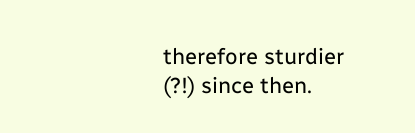therefore sturdier (?!) since then.